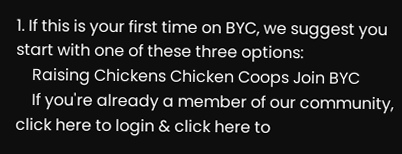1. If this is your first time on BYC, we suggest you start with one of these three options:
    Raising Chickens Chicken Coops Join BYC
    If you're already a member of our community, click here to login & click here to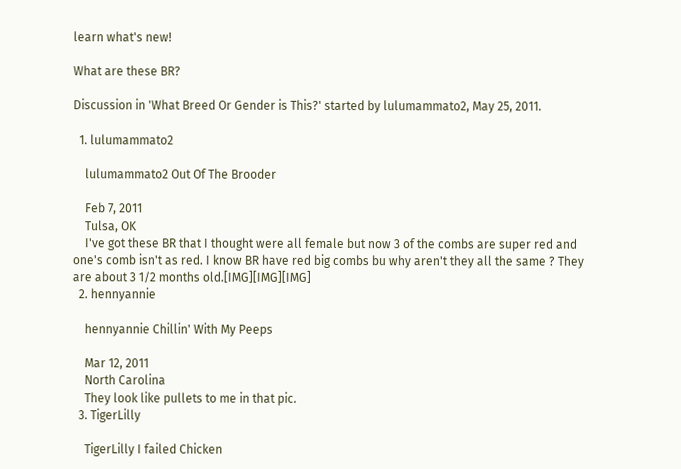learn what's new!

What are these BR?

Discussion in 'What Breed Or Gender is This?' started by lulumammato2, May 25, 2011.

  1. lulumammato2

    lulumammato2 Out Of The Brooder

    Feb 7, 2011
    Tulsa, OK
    I've got these BR that I thought were all female but now 3 of the combs are super red and one's comb isn't as red. I know BR have red big combs bu why aren't they all the same ? They are about 3 1/2 months old.[IMG][IMG][IMG]
  2. hennyannie

    hennyannie Chillin' With My Peeps

    Mar 12, 2011
    North Carolina
    They look like pullets to me in that pic.
  3. TigerLilly

    TigerLilly I failed Chicken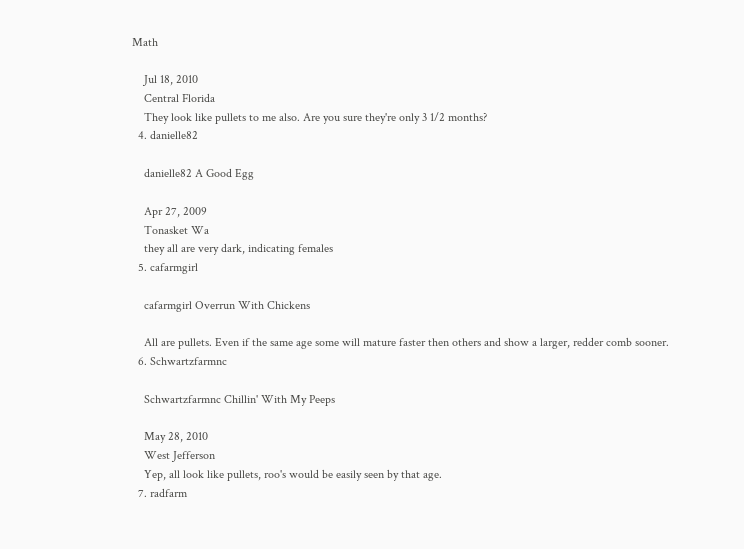Math

    Jul 18, 2010
    Central Florida
    They look like pullets to me also. Are you sure they're only 3 1/2 months?
  4. danielle82

    danielle82 A Good Egg

    Apr 27, 2009
    Tonasket Wa
    they all are very dark, indicating females
  5. cafarmgirl

    cafarmgirl Overrun With Chickens

    All are pullets. Even if the same age some will mature faster then others and show a larger, redder comb sooner.
  6. Schwartzfarmnc

    Schwartzfarmnc Chillin' With My Peeps

    May 28, 2010
    West Jefferson
    Yep, all look like pullets, roo's would be easily seen by that age.
  7. radfarm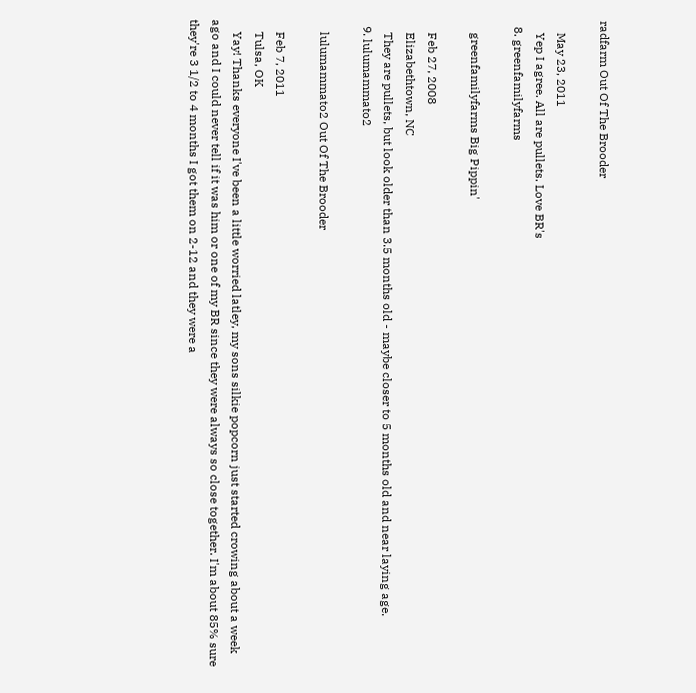radfarm Out Of The Brooder

    May 23, 2011
    Yep I agree. All are pullets. Love BR's
  8. greenfamilyfarms

    greenfamilyfarms Big Pippin'

    Feb 27, 2008
    Elizabethtown, NC
    They are pullets, but look older than 3.5 months old - maybe closer to 5 months old and near laying age.
  9. lulumammato2

    lulumammato2 Out Of The Brooder

    Feb 7, 2011
    Tulsa, OK
    Yay! Thanks everyone I've been a little worried latley, my sons silkie popcorn just started crowing about a week ago and I could never tell if it was him or one of my BR since they were always so close together. I'm about 85% sure they're 3 1/2 to 4 months I got them on 2-12 and they were a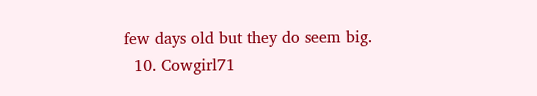few days old but they do seem big.
  10. Cowgirl71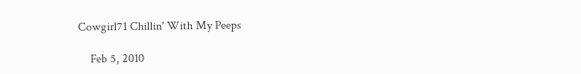Cowgirl71 Chillin' With My Peeps

    Feb 5, 2010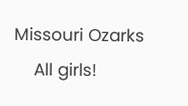Missouri Ozarks
    All girls!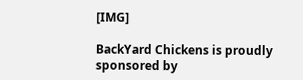[IMG]

BackYard Chickens is proudly sponsored by